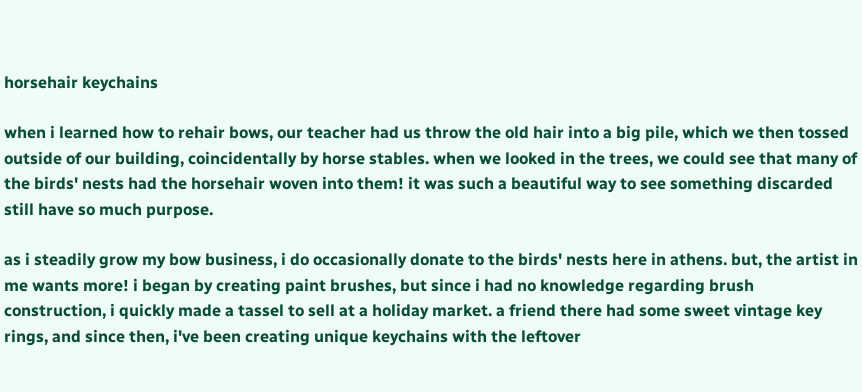horsehair keychains

when i learned how to rehair bows, our teacher had us throw the old hair into a big pile, which we then tossed outside of our building, coincidentally by horse stables. when we looked in the trees, we could see that many of the birds' nests had the horsehair woven into them! it was such a beautiful way to see something discarded still have so much purpose.

as i steadily grow my bow business, i do occasionally donate to the birds' nests here in athens. but, the artist in me wants more! i began by creating paint brushes, but since i had no knowledge regarding brush construction, i quickly made a tassel to sell at a holiday market. a friend there had some sweet vintage key rings, and since then, i've been creating unique keychains with the leftover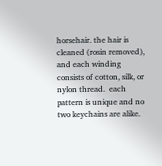horsehair. the hair is cleaned (rosin removed), and each winding consists of cotton, silk, or nylon thread.  each pattern is unique and no two keychains are alike.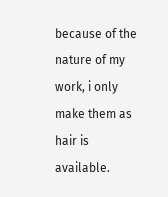because of the nature of my work, i only make them as hair is available.